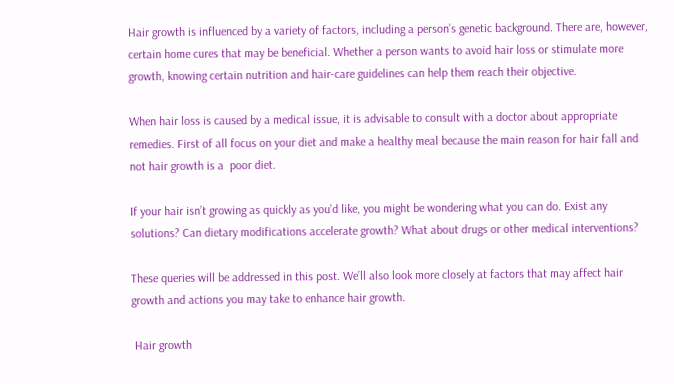Hair growth is influenced by a variety of factors, including a person’s genetic background. There are, however, certain home cures that may be beneficial. Whether a person wants to avoid hair loss or stimulate more growth, knowing certain nutrition and hair-care guidelines can help them reach their objective.

When hair loss is caused by a medical issue, it is advisable to consult with a doctor about appropriate remedies. First of all focus on your diet and make a healthy meal because the main reason for hair fall and not hair growth is a  poor diet.

If your hair isn’t growing as quickly as you’d like, you might be wondering what you can do. Exist any solutions? Can dietary modifications accelerate growth? What about drugs or other medical interventions?

These queries will be addressed in this post. We’ll also look more closely at factors that may affect hair growth and actions you may take to enhance hair growth.

 Hair growth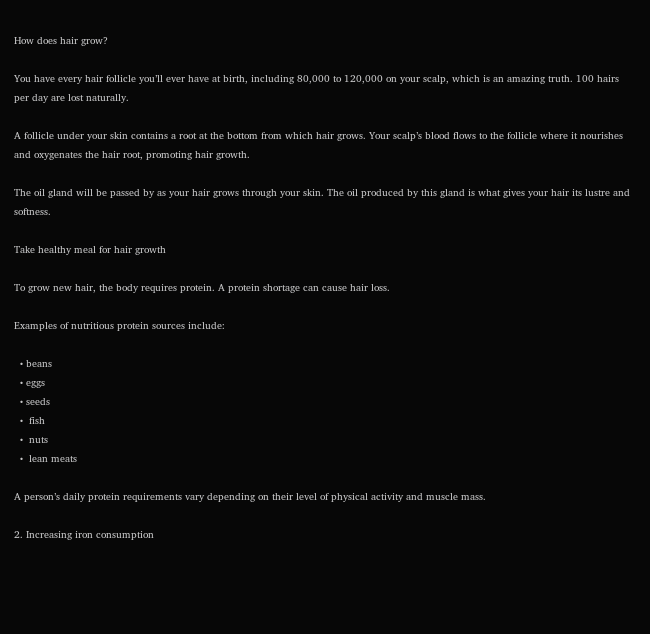How does hair grow?

You have every hair follicle you’ll ever have at birth, including 80,000 to 120,000 on your scalp, which is an amazing truth. 100 hairs per day are lost naturally.

A follicle under your skin contains a root at the bottom from which hair grows. Your scalp’s blood flows to the follicle where it nourishes and oxygenates the hair root, promoting hair growth.

The oil gland will be passed by as your hair grows through your skin. The oil produced by this gland is what gives your hair its lustre and softness.

Take healthy meal for hair growth

To grow new hair, the body requires protein. A protein shortage can cause hair loss.

Examples of nutritious protein sources include:

  • beans
  • eggs
  • seeds
  •  fish
  •  nuts
  •  lean meats

A person’s daily protein requirements vary depending on their level of physical activity and muscle mass.

2. Increasing iron consumption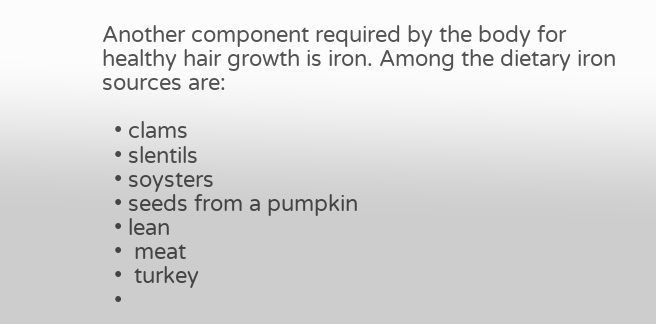Another component required by the body for healthy hair growth is iron. Among the dietary iron sources are:

  • clams
  • slentils
  • soysters
  • seeds from a pumpkin
  • lean
  •  meat
  •  turkey
  •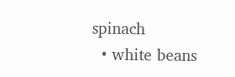spinach
  • white beans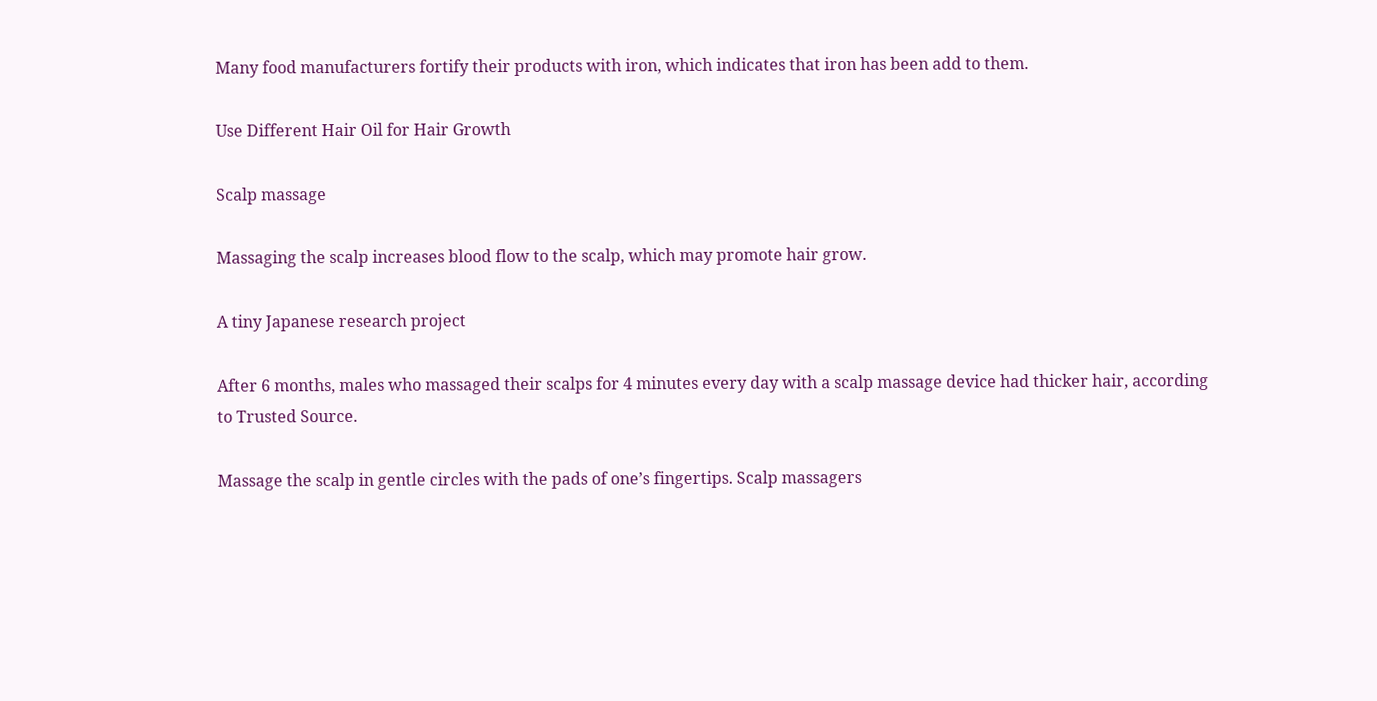Many food manufacturers fortify their products with iron, which indicates that iron has been add to them.

Use Different Hair Oil for Hair Growth

Scalp massage

Massaging the scalp increases blood flow to the scalp, which may promote hair grow.

A tiny Japanese research project

After 6 months, males who massaged their scalps for 4 minutes every day with a scalp massage device had thicker hair, according to Trusted Source.

Massage the scalp in gentle circles with the pads of one’s fingertips. Scalp massagers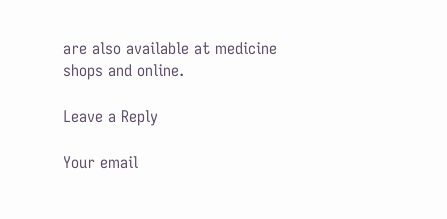are also available at medicine shops and online.

Leave a Reply

Your email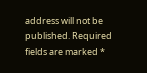address will not be published. Required fields are marked *